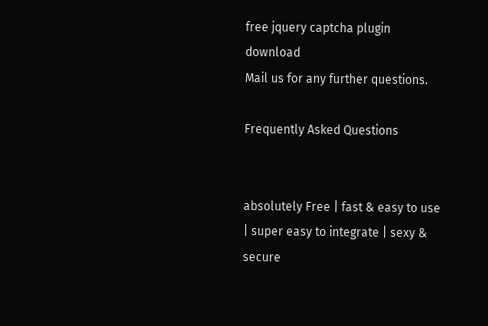free jquery captcha plugin download
Mail us for any further questions.

Frequently Asked Questions


absolutely Free | fast & easy to use | super easy to integrate | sexy & secure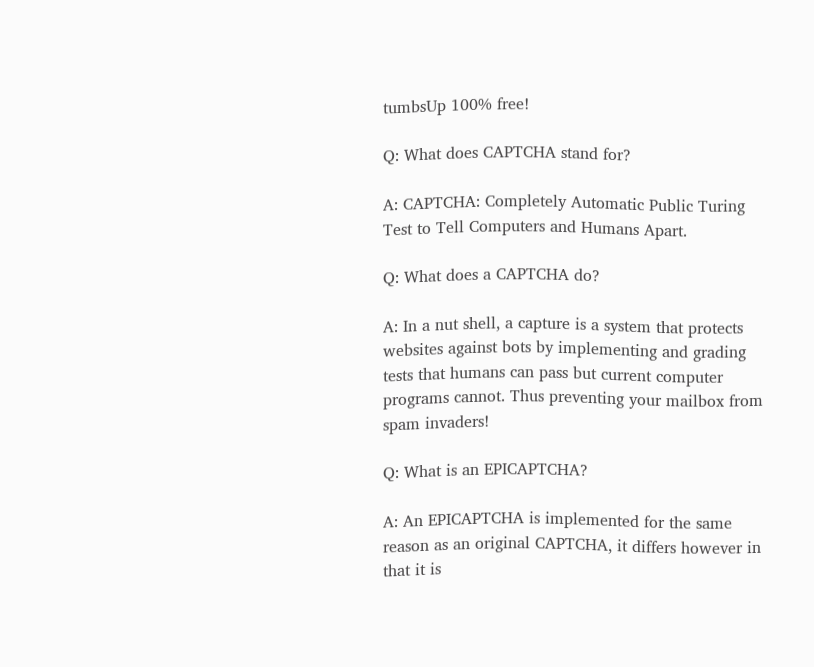tumbsUp 100% free!

Q: What does CAPTCHA stand for?

A: CAPTCHA: Completely Automatic Public Turing Test to Tell Computers and Humans Apart.

Q: What does a CAPTCHA do?

A: In a nut shell, a capture is a system that protects websites against bots by implementing and grading tests that humans can pass but current computer programs cannot. Thus preventing your mailbox from spam invaders!

Q: What is an EPICAPTCHA?

A: An EPICAPTCHA is implemented for the same reason as an original CAPTCHA, it differs however in that it is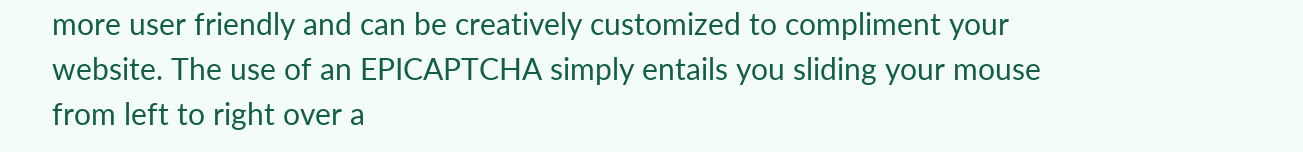more user friendly and can be creatively customized to compliment your website. The use of an EPICAPTCHA simply entails you sliding your mouse from left to right over a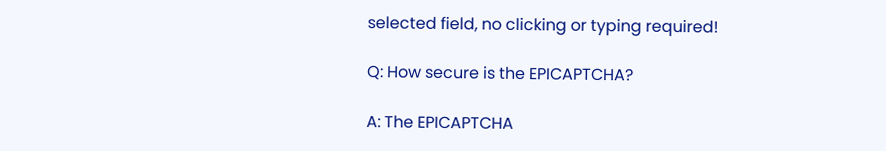selected field, no clicking or typing required!

Q: How secure is the EPICAPTCHA?

A: The EPICAPTCHA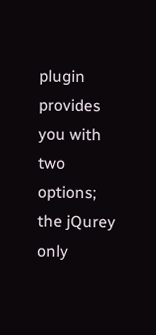plugin provides you with two options; the jQurey only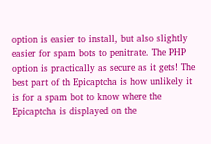option is easier to install, but also slightly easier for spam bots to penitrate. The PHP option is practically as secure as it gets! The best part of th Epicaptcha is how unlikely it is for a spam bot to know where the Epicaptcha is displayed on the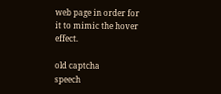web page in order for it to mimic the hover effect.

old captcha
speech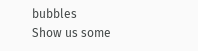bubbles
Show us some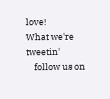love!
What we're tweetin'
    follow us on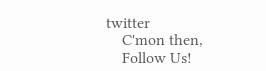twitter
    C'mon then,
    Follow Us!